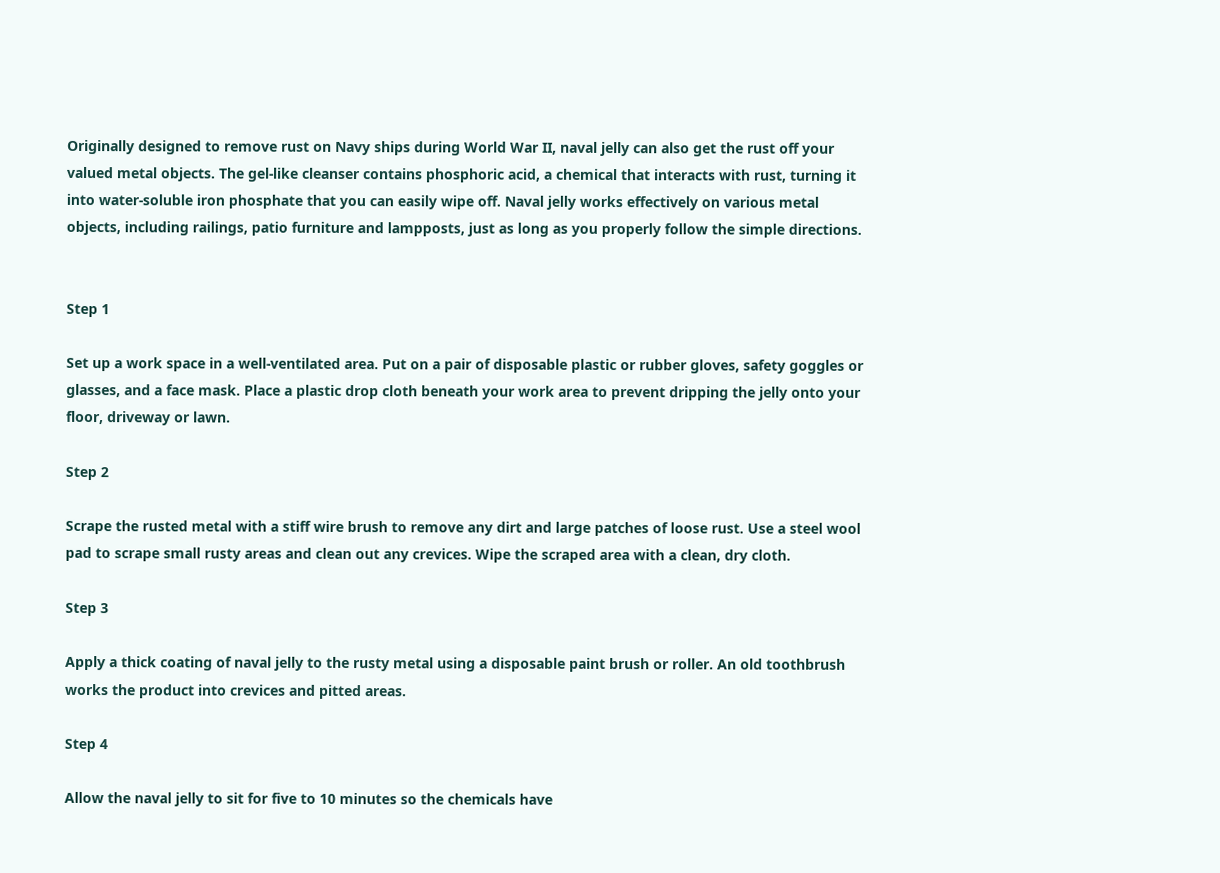Originally designed to remove rust on Navy ships during World War II, naval jelly can also get the rust off your valued metal objects. The gel-like cleanser contains phosphoric acid, a chemical that interacts with rust, turning it into water-soluble iron phosphate that you can easily wipe off. Naval jelly works effectively on various metal objects, including railings, patio furniture and lampposts, just as long as you properly follow the simple directions.


Step 1

Set up a work space in a well-ventilated area. Put on a pair of disposable plastic or rubber gloves, safety goggles or glasses, and a face mask. Place a plastic drop cloth beneath your work area to prevent dripping the jelly onto your floor, driveway or lawn.

Step 2

Scrape the rusted metal with a stiff wire brush to remove any dirt and large patches of loose rust. Use a steel wool pad to scrape small rusty areas and clean out any crevices. Wipe the scraped area with a clean, dry cloth.

Step 3

Apply a thick coating of naval jelly to the rusty metal using a disposable paint brush or roller. An old toothbrush works the product into crevices and pitted areas.

Step 4

Allow the naval jelly to sit for five to 10 minutes so the chemicals have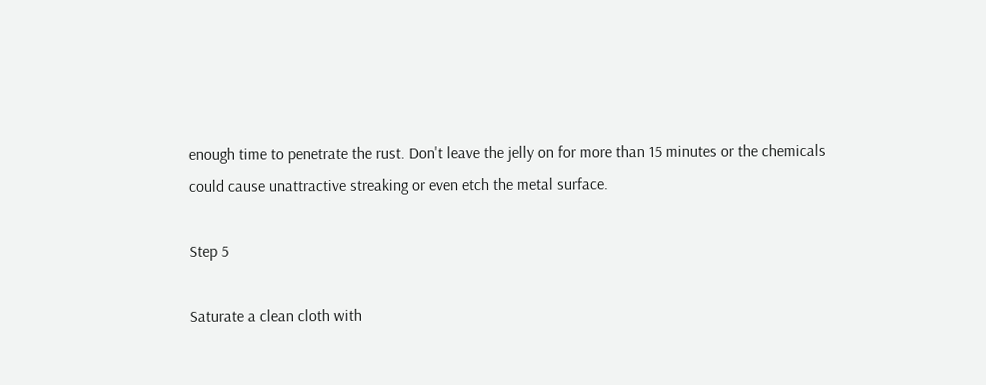enough time to penetrate the rust. Don't leave the jelly on for more than 15 minutes or the chemicals could cause unattractive streaking or even etch the metal surface.

Step 5

Saturate a clean cloth with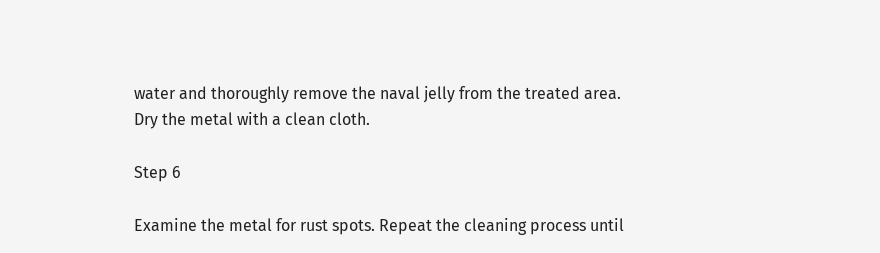water and thoroughly remove the naval jelly from the treated area. Dry the metal with a clean cloth.

Step 6

Examine the metal for rust spots. Repeat the cleaning process until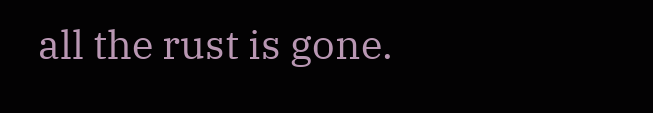all the rust is gone.